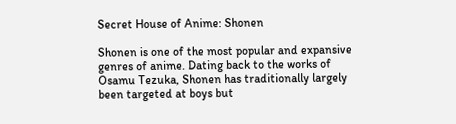Secret House of Anime: Shonen

Shonen is one of the most popular and expansive genres of anime. Dating back to the works of Osamu Tezuka, Shonen has traditionally largely been targeted at boys but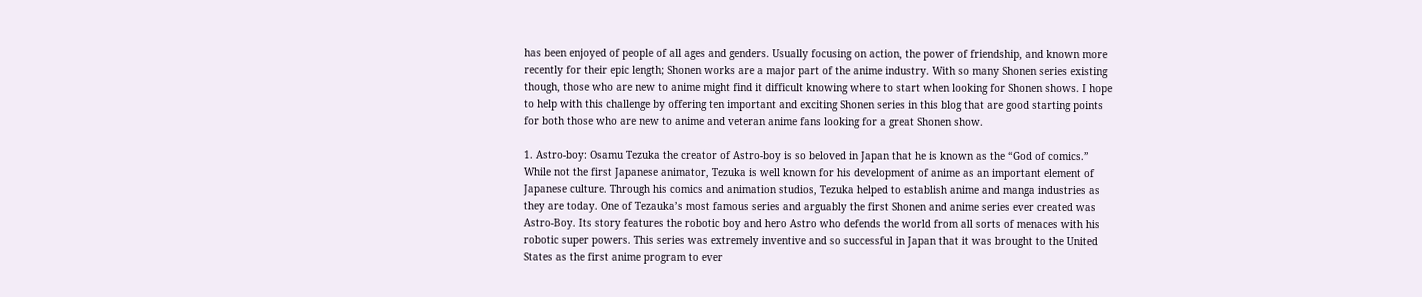has been enjoyed of people of all ages and genders. Usually focusing on action, the power of friendship, and known more recently for their epic length; Shonen works are a major part of the anime industry. With so many Shonen series existing though, those who are new to anime might find it difficult knowing where to start when looking for Shonen shows. I hope to help with this challenge by offering ten important and exciting Shonen series in this blog that are good starting points for both those who are new to anime and veteran anime fans looking for a great Shonen show.

1. Astro-boy: Osamu Tezuka the creator of Astro-boy is so beloved in Japan that he is known as the “God of comics.” While not the first Japanese animator, Tezuka is well known for his development of anime as an important element of Japanese culture. Through his comics and animation studios, Tezuka helped to establish anime and manga industries as they are today. One of Tezauka’s most famous series and arguably the first Shonen and anime series ever created was Astro-Boy. Its story features the robotic boy and hero Astro who defends the world from all sorts of menaces with his robotic super powers. This series was extremely inventive and so successful in Japan that it was brought to the United States as the first anime program to ever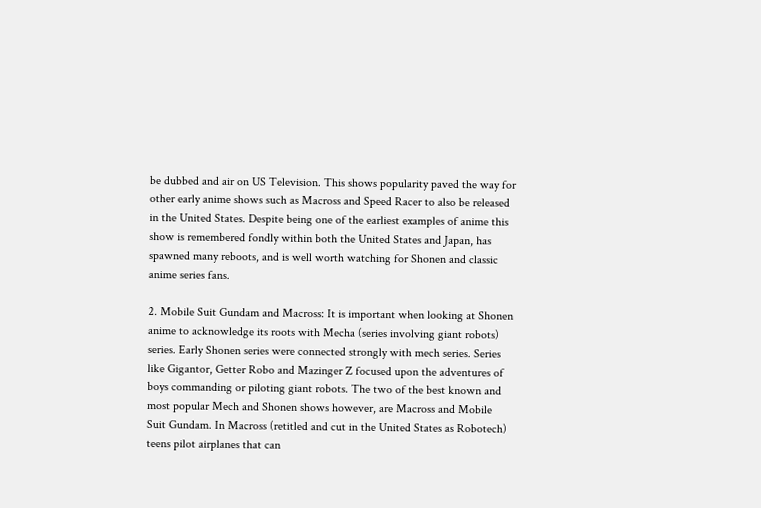be dubbed and air on US Television. This shows popularity paved the way for other early anime shows such as Macross and Speed Racer to also be released in the United States. Despite being one of the earliest examples of anime this show is remembered fondly within both the United States and Japan, has spawned many reboots, and is well worth watching for Shonen and classic anime series fans.

2. Mobile Suit Gundam and Macross: It is important when looking at Shonen anime to acknowledge its roots with Mecha (series involving giant robots) series. Early Shonen series were connected strongly with mech series. Series like Gigantor, Getter Robo and Mazinger Z focused upon the adventures of boys commanding or piloting giant robots. The two of the best known and most popular Mech and Shonen shows however, are Macross and Mobile Suit Gundam. In Macross (retitled and cut in the United States as Robotech) teens pilot airplanes that can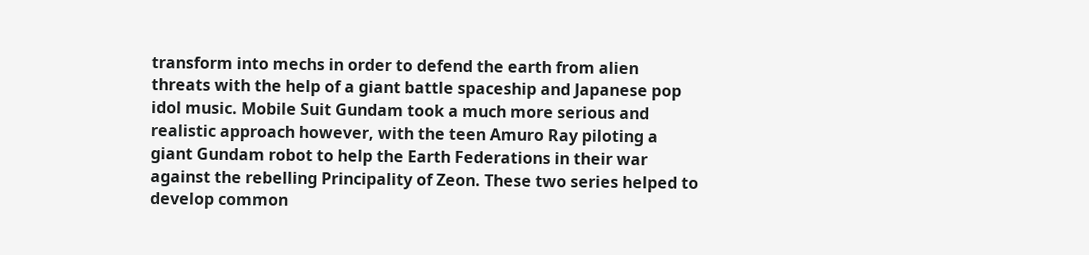transform into mechs in order to defend the earth from alien threats with the help of a giant battle spaceship and Japanese pop idol music. Mobile Suit Gundam took a much more serious and realistic approach however, with the teen Amuro Ray piloting a giant Gundam robot to help the Earth Federations in their war against the rebelling Principality of Zeon. These two series helped to develop common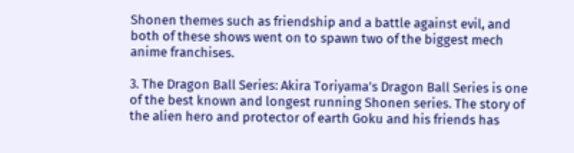Shonen themes such as friendship and a battle against evil, and both of these shows went on to spawn two of the biggest mech anime franchises.

3. The Dragon Ball Series: Akira Toriyama’s Dragon Ball Series is one of the best known and longest running Shonen series. The story of the alien hero and protector of earth Goku and his friends has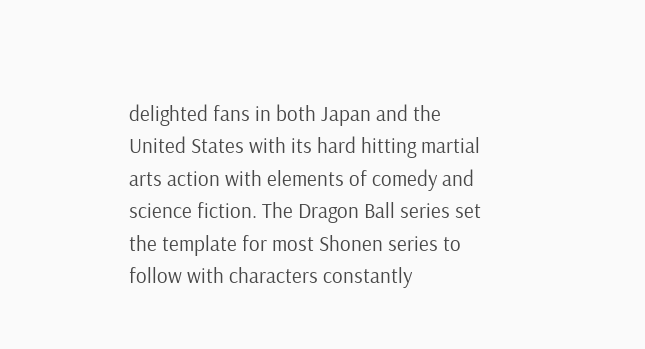delighted fans in both Japan and the United States with its hard hitting martial arts action with elements of comedy and science fiction. The Dragon Ball series set the template for most Shonen series to follow with characters constantly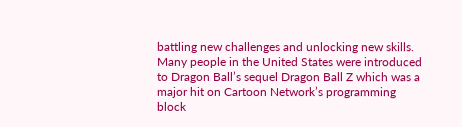battling new challenges and unlocking new skills. Many people in the United States were introduced to Dragon Ball’s sequel Dragon Ball Z which was a major hit on Cartoon Network’s programming block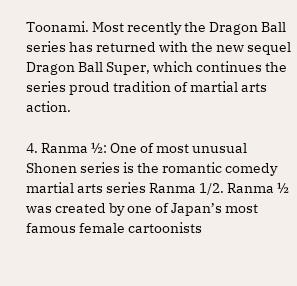Toonami. Most recently the Dragon Ball series has returned with the new sequel Dragon Ball Super, which continues the series proud tradition of martial arts action.

4. Ranma ½: One of most unusual Shonen series is the romantic comedy martial arts series Ranma 1/2. Ranma ½ was created by one of Japan’s most famous female cartoonists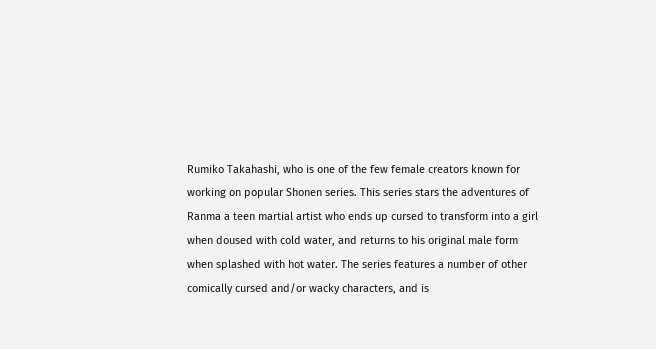Rumiko Takahashi, who is one of the few female creators known for working on popular Shonen series. This series stars the adventures of Ranma a teen martial artist who ends up cursed to transform into a girl when doused with cold water, and returns to his original male form when splashed with hot water. The series features a number of other comically cursed and/or wacky characters, and is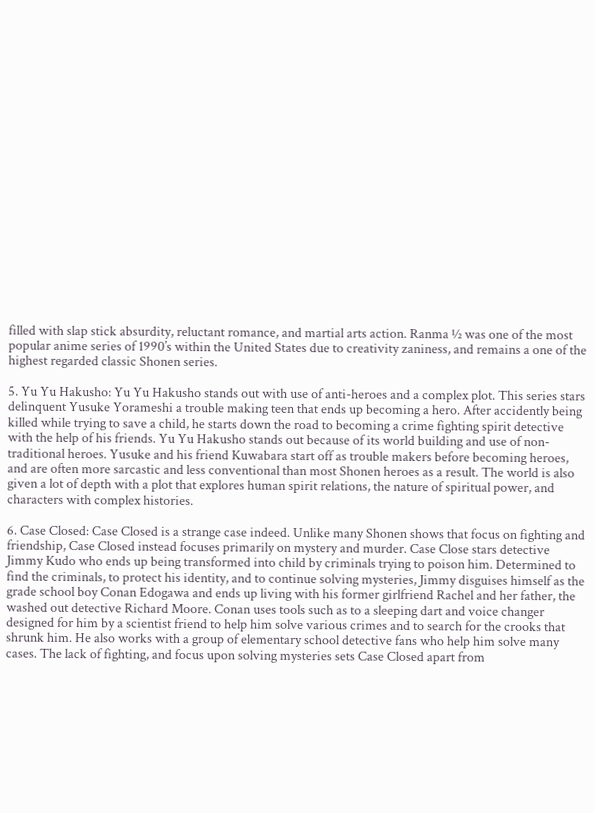filled with slap stick absurdity, reluctant romance, and martial arts action. Ranma ½ was one of the most popular anime series of 1990’s within the United States due to creativity zaniness, and remains a one of the highest regarded classic Shonen series.

5. Yu Yu Hakusho: Yu Yu Hakusho stands out with use of anti-heroes and a complex plot. This series stars delinquent Yusuke Yorameshi a trouble making teen that ends up becoming a hero. After accidently being killed while trying to save a child, he starts down the road to becoming a crime fighting spirit detective with the help of his friends. Yu Yu Hakusho stands out because of its world building and use of non-traditional heroes. Yusuke and his friend Kuwabara start off as trouble makers before becoming heroes, and are often more sarcastic and less conventional than most Shonen heroes as a result. The world is also given a lot of depth with a plot that explores human spirit relations, the nature of spiritual power, and characters with complex histories.

6. Case Closed: Case Closed is a strange case indeed. Unlike many Shonen shows that focus on fighting and friendship, Case Closed instead focuses primarily on mystery and murder. Case Close stars detective Jimmy Kudo who ends up being transformed into child by criminals trying to poison him. Determined to find the criminals, to protect his identity, and to continue solving mysteries, Jimmy disguises himself as the grade school boy Conan Edogawa and ends up living with his former girlfriend Rachel and her father, the washed out detective Richard Moore. Conan uses tools such as to a sleeping dart and voice changer designed for him by a scientist friend to help him solve various crimes and to search for the crooks that shrunk him. He also works with a group of elementary school detective fans who help him solve many cases. The lack of fighting, and focus upon solving mysteries sets Case Closed apart from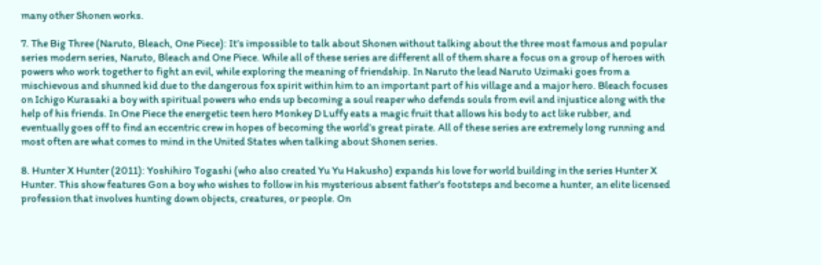many other Shonen works.

7. The Big Three (Naruto, Bleach, One Piece): It’s impossible to talk about Shonen without talking about the three most famous and popular series modern series, Naruto, Bleach and One Piece. While all of these series are different all of them share a focus on a group of heroes with powers who work together to fight an evil, while exploring the meaning of friendship. In Naruto the lead Naruto Uzimaki goes from a mischievous and shunned kid due to the dangerous fox spirit within him to an important part of his village and a major hero. Bleach focuses on Ichigo Kurasaki a boy with spiritual powers who ends up becoming a soul reaper who defends souls from evil and injustice along with the help of his friends. In One Piece the energetic teen hero Monkey D Luffy eats a magic fruit that allows his body to act like rubber, and eventually goes off to find an eccentric crew in hopes of becoming the world’s great pirate. All of these series are extremely long running and most often are what comes to mind in the United States when talking about Shonen series.

8. Hunter X Hunter (2011): Yoshihiro Togashi (who also created Yu Yu Hakusho) expands his love for world building in the series Hunter X Hunter. This show features Gon a boy who wishes to follow in his mysterious absent father’s footsteps and become a hunter, an elite licensed profession that involves hunting down objects, creatures, or people. On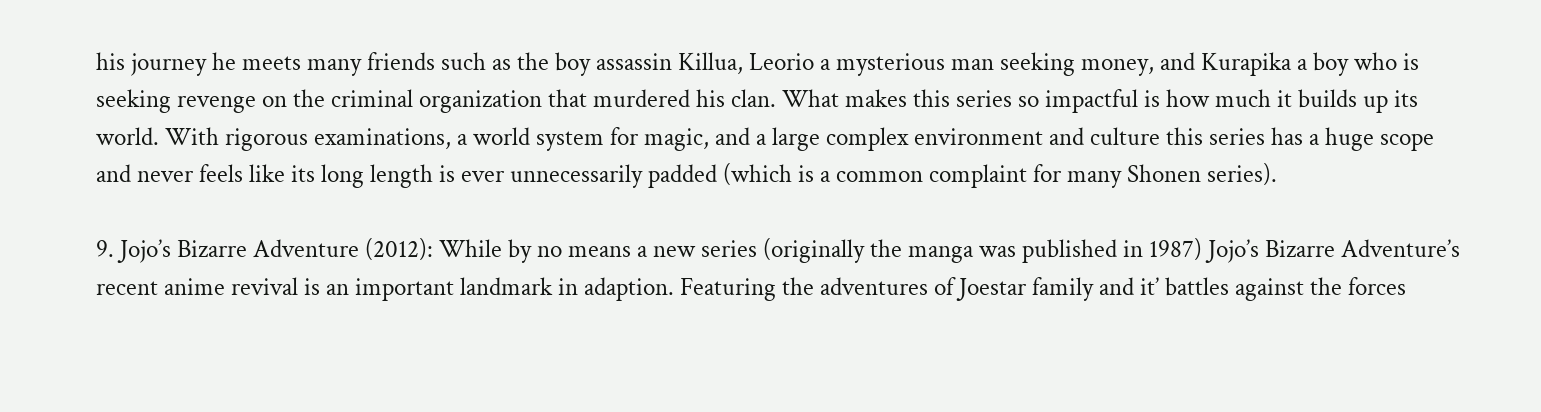his journey he meets many friends such as the boy assassin Killua, Leorio a mysterious man seeking money, and Kurapika a boy who is seeking revenge on the criminal organization that murdered his clan. What makes this series so impactful is how much it builds up its world. With rigorous examinations, a world system for magic, and a large complex environment and culture this series has a huge scope and never feels like its long length is ever unnecessarily padded (which is a common complaint for many Shonen series).

9. Jojo’s Bizarre Adventure (2012): While by no means a new series (originally the manga was published in 1987) Jojo’s Bizarre Adventure’s recent anime revival is an important landmark in adaption. Featuring the adventures of Joestar family and it’ battles against the forces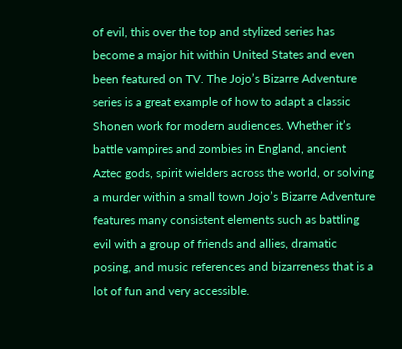of evil, this over the top and stylized series has become a major hit within United States and even been featured on TV. The Jojo’s Bizarre Adventure series is a great example of how to adapt a classic Shonen work for modern audiences. Whether it’s battle vampires and zombies in England, ancient Aztec gods, spirit wielders across the world, or solving a murder within a small town Jojo’s Bizarre Adventure features many consistent elements such as battling evil with a group of friends and allies, dramatic posing, and music references and bizarreness that is a lot of fun and very accessible.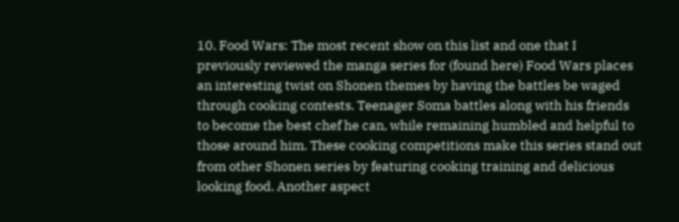10. Food Wars: The most recent show on this list and one that I previously reviewed the manga series for (found here) Food Wars places an interesting twist on Shonen themes by having the battles be waged through cooking contests. Teenager Soma battles along with his friends to become the best chef he can, while remaining humbled and helpful to those around him. These cooking competitions make this series stand out from other Shonen series by featuring cooking training and delicious looking food. Another aspect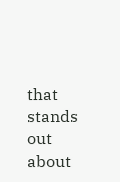that stands out about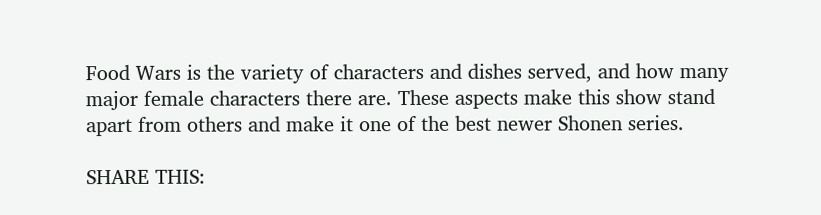Food Wars is the variety of characters and dishes served, and how many major female characters there are. These aspects make this show stand apart from others and make it one of the best newer Shonen series.

SHARE THIS: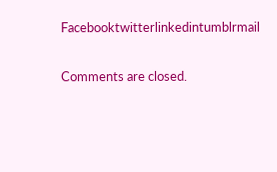Facebooktwitterlinkedintumblrmail

Comments are closed.